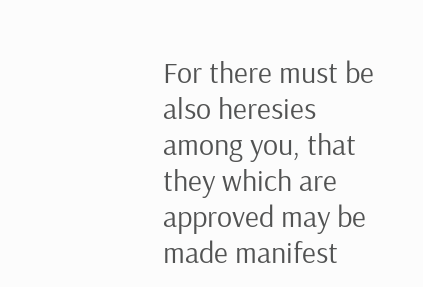For there must be also heresies among you, that they which are approved may be made manifest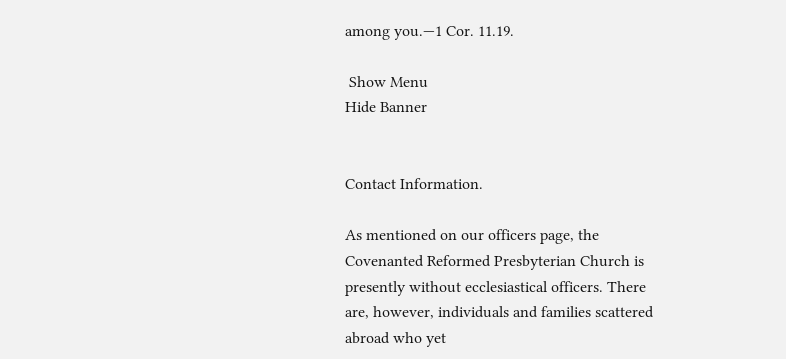among you.—1 Cor. 11.19.

 Show Menu
Hide Banner


Contact Information.

As mentioned on our officers page, the Covenanted Reformed Presbyterian Church is presently without ecclesiastical officers. There are, however, individuals and families scattered abroad who yet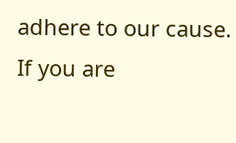adhere to our cause. If you are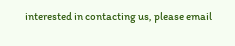interested in contacting us, please email